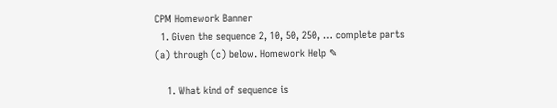CPM Homework Banner
  1. Given the sequence 2, 10, 50, 250, … complete parts (a) through (c) below. Homework Help ✎

    1. What kind of sequence is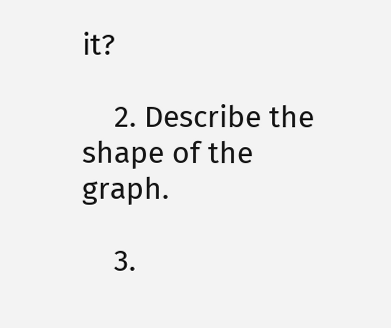it?

    2. Describe the shape of the graph.

    3.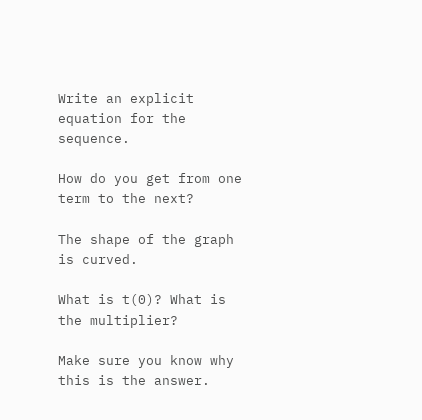Write an explicit equation for the sequence.

How do you get from one term to the next?

The shape of the graph is curved.

What is t(0)? What is the multiplier?

Make sure you know why this is the answer.